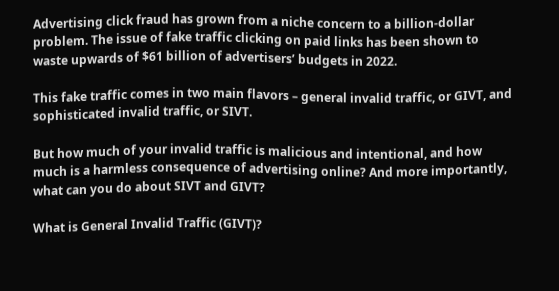Advertising click fraud has grown from a niche concern to a billion-dollar problem. The issue of fake traffic clicking on paid links has been shown to waste upwards of $61 billion of advertisers’ budgets in 2022.

This fake traffic comes in two main flavors – general invalid traffic, or GIVT, and sophisticated invalid traffic, or SIVT.

But how much of your invalid traffic is malicious and intentional, and how much is a harmless consequence of advertising online? And more importantly, what can you do about SIVT and GIVT?

What is General Invalid Traffic (GIVT)?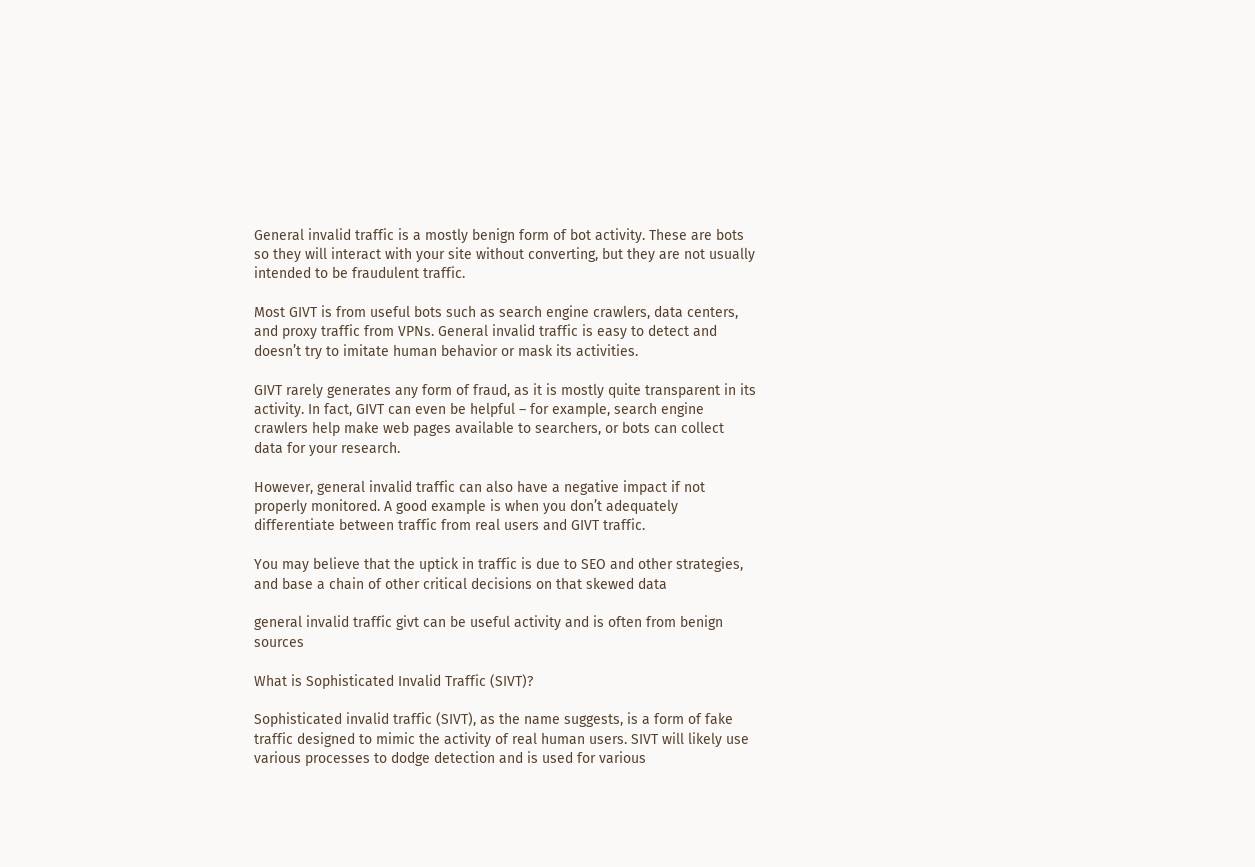General invalid traffic is a mostly benign form of bot activity. These are bots so they will interact with your site without converting, but they are not usually intended to be fraudulent traffic.

Most GIVT is from useful bots such as search engine crawlers, data centers, and proxy traffic from VPNs. General invalid traffic is easy to detect and doesn’t try to imitate human behavior or mask its activities.

GIVT rarely generates any form of fraud, as it is mostly quite transparent in its activity. In fact, GIVT can even be helpful – for example, search engine crawlers help make web pages available to searchers, or bots can collect data for your research.

However, general invalid traffic can also have a negative impact if not properly monitored. A good example is when you don’t adequately differentiate between traffic from real users and GIVT traffic.

You may believe that the uptick in traffic is due to SEO and other strategies, and base a chain of other critical decisions on that skewed data

general invalid traffic givt can be useful activity and is often from benign sources

What is Sophisticated Invalid Traffic (SIVT)?

Sophisticated invalid traffic (SIVT), as the name suggests, is a form of fake traffic designed to mimic the activity of real human users. SIVT will likely use various processes to dodge detection and is used for various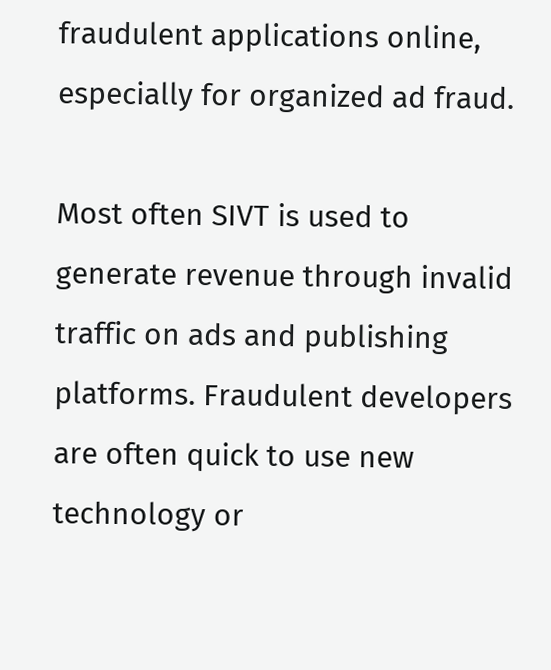fraudulent applications online, especially for organized ad fraud.

Most often SIVT is used to generate revenue through invalid traffic on ads and publishing platforms. Fraudulent developers are often quick to use new technology or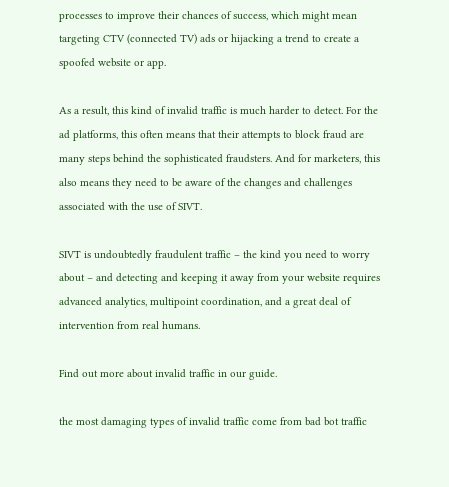processes to improve their chances of success, which might mean targeting CTV (connected TV) ads or hijacking a trend to create a spoofed website or app.

As a result, this kind of invalid traffic is much harder to detect. For the ad platforms, this often means that their attempts to block fraud are many steps behind the sophisticated fraudsters. And for marketers, this also means they need to be aware of the changes and challenges associated with the use of SIVT.

SIVT is undoubtedly fraudulent traffic – the kind you need to worry about – and detecting and keeping it away from your website requires advanced analytics, multipoint coordination, and a great deal of intervention from real humans.

Find out more about invalid traffic in our guide.

the most damaging types of invalid traffic come from bad bot traffic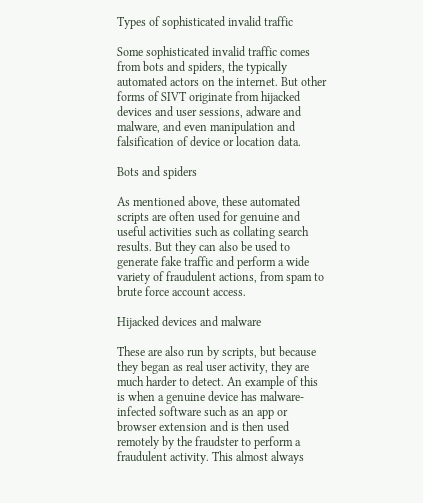Types of sophisticated invalid traffic

Some sophisticated invalid traffic comes from bots and spiders, the typically automated actors on the internet. But other forms of SIVT originate from hijacked devices and user sessions, adware and malware, and even manipulation and falsification of device or location data.

Bots and spiders

As mentioned above, these automated scripts are often used for genuine and useful activities such as collating search results. But they can also be used to generate fake traffic and perform a wide variety of fraudulent actions, from spam to brute force account access.

Hijacked devices and malware

These are also run by scripts, but because they began as real user activity, they are much harder to detect. An example of this is when a genuine device has malware-infected software such as an app or browser extension and is then used remotely by the fraudster to perform a fraudulent activity. This almost always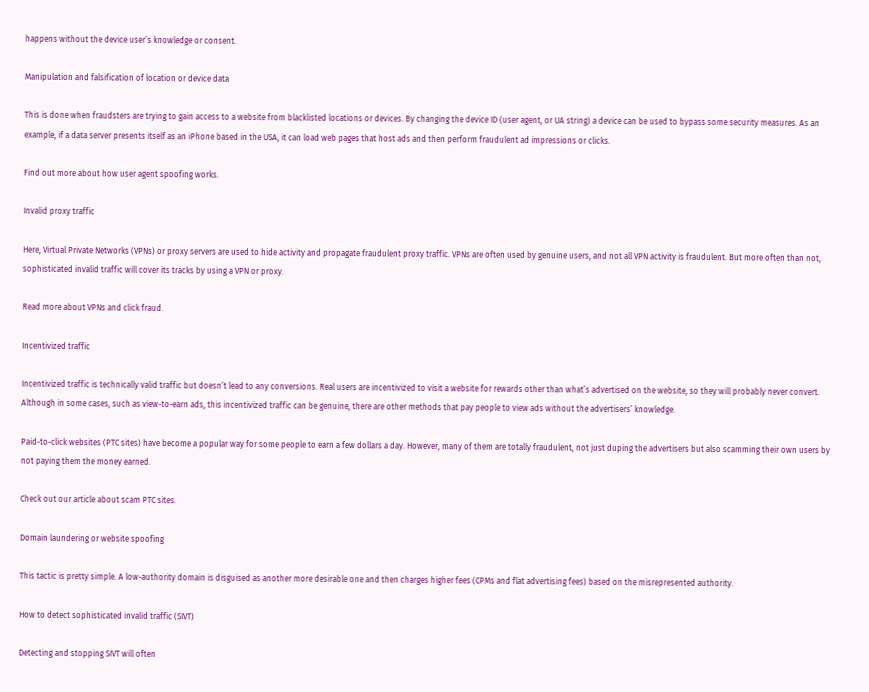happens without the device user’s knowledge or consent.

Manipulation and falsification of location or device data

This is done when fraudsters are trying to gain access to a website from blacklisted locations or devices. By changing the device ID (user agent, or UA string) a device can be used to bypass some security measures. As an example, if a data server presents itself as an iPhone based in the USA, it can load web pages that host ads and then perform fraudulent ad impressions or clicks.

Find out more about how user agent spoofing works.

Invalid proxy traffic

Here, Virtual Private Networks (VPNs) or proxy servers are used to hide activity and propagate fraudulent proxy traffic. VPNs are often used by genuine users, and not all VPN activity is fraudulent. But more often than not, sophisticated invalid traffic will cover its tracks by using a VPN or proxy.

Read more about VPNs and click fraud.

Incentivized traffic

Incentivized traffic is technically valid traffic but doesn’t lead to any conversions. Real users are incentivized to visit a website for rewards other than what’s advertised on the website, so they will probably never convert. Although in some cases, such as view-to-earn ads, this incentivized traffic can be genuine, there are other methods that pay people to view ads without the advertisers’ knowledge.

Paid-to-click websites (PTC sites) have become a popular way for some people to earn a few dollars a day. However, many of them are totally fraudulent, not just duping the advertisers but also scamming their own users by not paying them the money earned.

Check out our article about scam PTC sites.

Domain laundering or website spoofing

This tactic is pretty simple. A low-authority domain is disguised as another more desirable one and then charges higher fees (CPMs and flat advertising fees) based on the misrepresented authority.

How to detect sophisticated invalid traffic (SIVT)

Detecting and stopping SIVT will often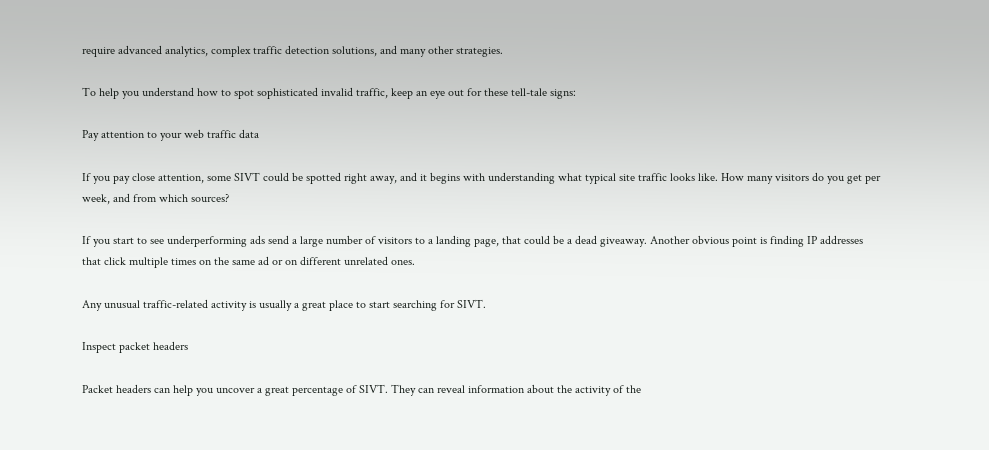require advanced analytics, complex traffic detection solutions, and many other strategies.

To help you understand how to spot sophisticated invalid traffic, keep an eye out for these tell-tale signs:

Pay attention to your web traffic data

If you pay close attention, some SIVT could be spotted right away, and it begins with understanding what typical site traffic looks like. How many visitors do you get per week, and from which sources?

If you start to see underperforming ads send a large number of visitors to a landing page, that could be a dead giveaway. Another obvious point is finding IP addresses that click multiple times on the same ad or on different unrelated ones.

Any unusual traffic-related activity is usually a great place to start searching for SIVT.

Inspect packet headers

Packet headers can help you uncover a great percentage of SIVT. They can reveal information about the activity of the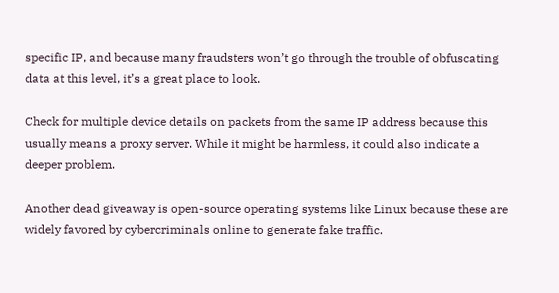specific IP, and because many fraudsters won’t go through the trouble of obfuscating data at this level, it’s a great place to look.

Check for multiple device details on packets from the same IP address because this usually means a proxy server. While it might be harmless, it could also indicate a deeper problem.

Another dead giveaway is open-source operating systems like Linux because these are widely favored by cybercriminals online to generate fake traffic.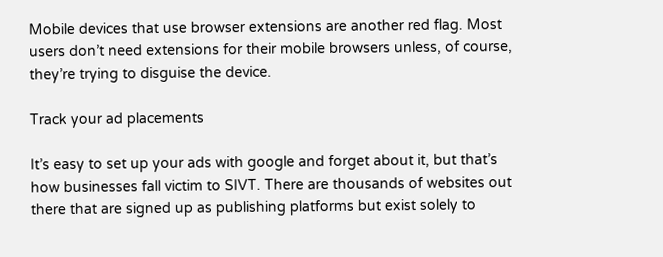Mobile devices that use browser extensions are another red flag. Most users don’t need extensions for their mobile browsers unless, of course, they’re trying to disguise the device.

Track your ad placements

It’s easy to set up your ads with google and forget about it, but that’s how businesses fall victim to SIVT. There are thousands of websites out there that are signed up as publishing platforms but exist solely to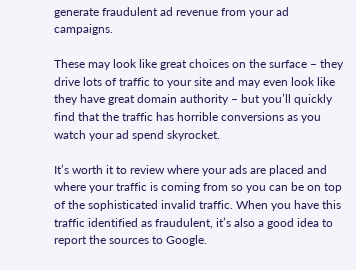generate fraudulent ad revenue from your ad campaigns.

These may look like great choices on the surface – they drive lots of traffic to your site and may even look like they have great domain authority – but you’ll quickly find that the traffic has horrible conversions as you watch your ad spend skyrocket.

It’s worth it to review where your ads are placed and where your traffic is coming from so you can be on top of the sophisticated invalid traffic. When you have this traffic identified as fraudulent, it’s also a good idea to report the sources to Google.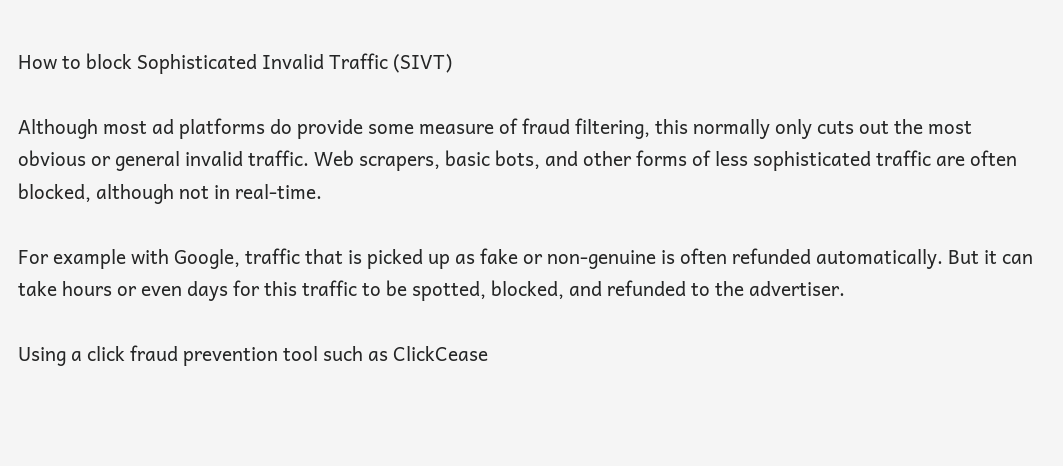How to block Sophisticated Invalid Traffic (SIVT)

Although most ad platforms do provide some measure of fraud filtering, this normally only cuts out the most obvious or general invalid traffic. Web scrapers, basic bots, and other forms of less sophisticated traffic are often blocked, although not in real-time.

For example with Google, traffic that is picked up as fake or non-genuine is often refunded automatically. But it can take hours or even days for this traffic to be spotted, blocked, and refunded to the advertiser.

Using a click fraud prevention tool such as ClickCease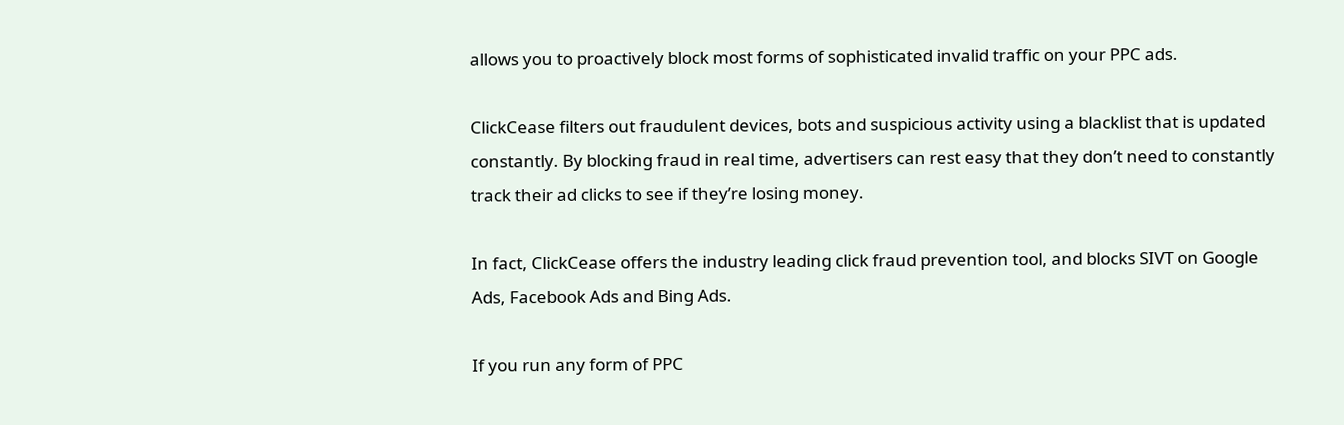allows you to proactively block most forms of sophisticated invalid traffic on your PPC ads.

ClickCease filters out fraudulent devices, bots and suspicious activity using a blacklist that is updated constantly. By blocking fraud in real time, advertisers can rest easy that they don’t need to constantly track their ad clicks to see if they’re losing money.

In fact, ClickCease offers the industry leading click fraud prevention tool, and blocks SIVT on Google Ads, Facebook Ads and Bing Ads.

If you run any form of PPC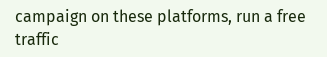campaign on these platforms, run a free traffic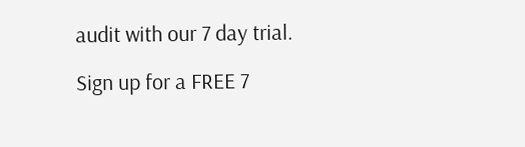audit with our 7 day trial.

Sign up for a FREE 7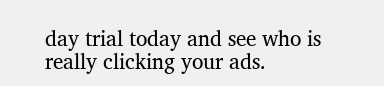day trial today and see who is really clicking your ads.